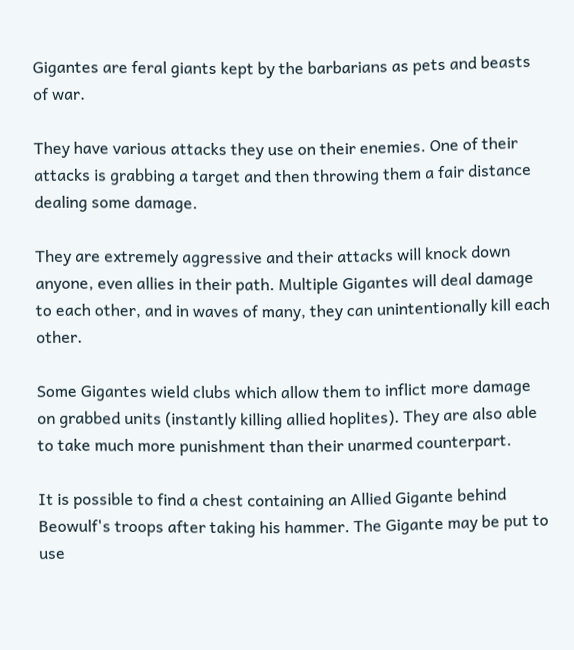Gigantes are feral giants kept by the barbarians as pets and beasts of war.

They have various attacks they use on their enemies. One of their attacks is grabbing a target and then throwing them a fair distance dealing some damage.

They are extremely aggressive and their attacks will knock down anyone, even allies in their path. Multiple Gigantes will deal damage to each other, and in waves of many, they can unintentionally kill each other.

Some Gigantes wield clubs which allow them to inflict more damage on grabbed units (instantly killing allied hoplites). They are also able to take much more punishment than their unarmed counterpart.

It is possible to find a chest containing an Allied Gigante behind Beowulf's troops after taking his hammer. The Gigante may be put to use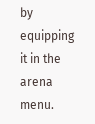by equipping it in the arena menu.